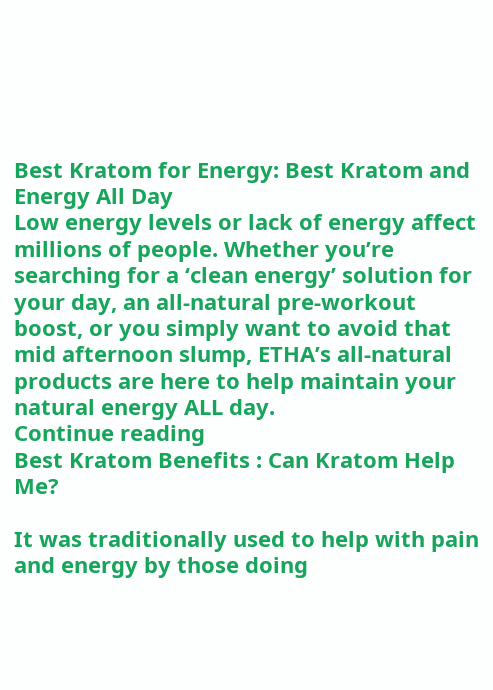Best Kratom for Energy: Best Kratom and Energy All Day
Low energy levels or lack of energy affect millions of people. Whether you’re searching for a ‘clean energy’ solution for your day, an all-natural pre-workout boost, or you simply want to avoid that mid afternoon slump, ETHA’s all-natural products are here to help maintain your natural energy ALL day.
Continue reading
Best Kratom Benefits : Can Kratom Help Me?

It was traditionally used to help with pain and energy by those doing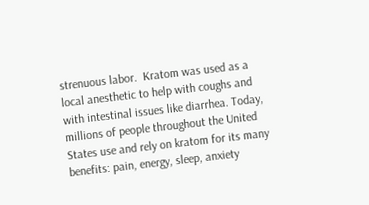strenuous labor.  Kratom was used as a local anesthetic to help with coughs and with intestinal issues like diarrhea. Today, millions of people throughout the United States use and rely on kratom for its many benefits: pain, energy, sleep, anxiety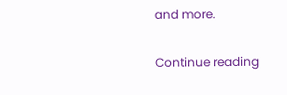and more.

Continue reading